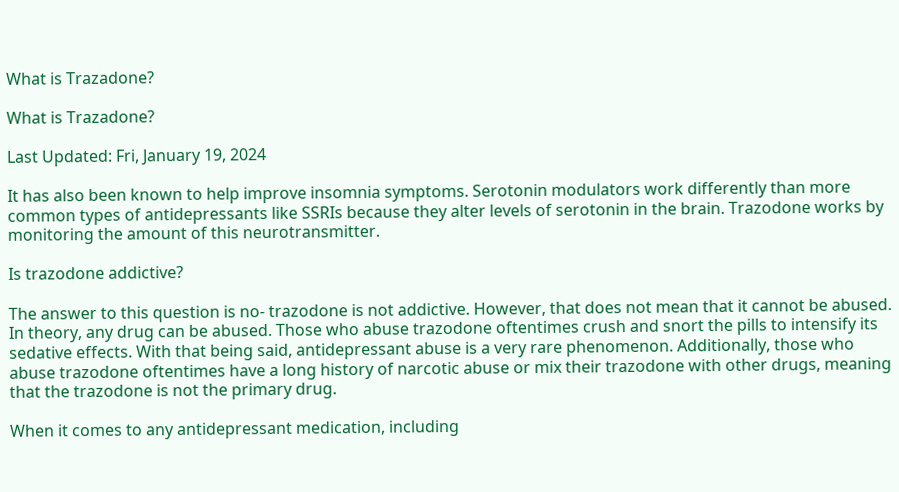What is Trazadone?

What is Trazadone?

Last Updated: Fri, January 19, 2024

It has also been known to help improve insomnia symptoms. Serotonin modulators work differently than more common types of antidepressants like SSRIs because they alter levels of serotonin in the brain. Trazodone works by monitoring the amount of this neurotransmitter.

Is trazodone addictive?

The answer to this question is no- trazodone is not addictive. However, that does not mean that it cannot be abused. In theory, any drug can be abused. Those who abuse trazodone oftentimes crush and snort the pills to intensify its sedative effects. With that being said, antidepressant abuse is a very rare phenomenon. Additionally, those who abuse trazodone oftentimes have a long history of narcotic abuse or mix their trazodone with other drugs, meaning that the trazodone is not the primary drug.

When it comes to any antidepressant medication, including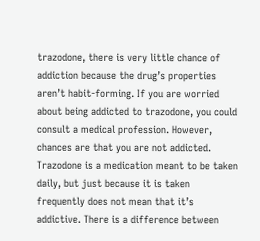trazodone, there is very little chance of addiction because the drug’s properties aren’t habit-forming. If you are worried about being addicted to trazodone, you could consult a medical profession. However, chances are that you are not addicted. Trazodone is a medication meant to be taken daily, but just because it is taken frequently does not mean that it’s addictive. There is a difference between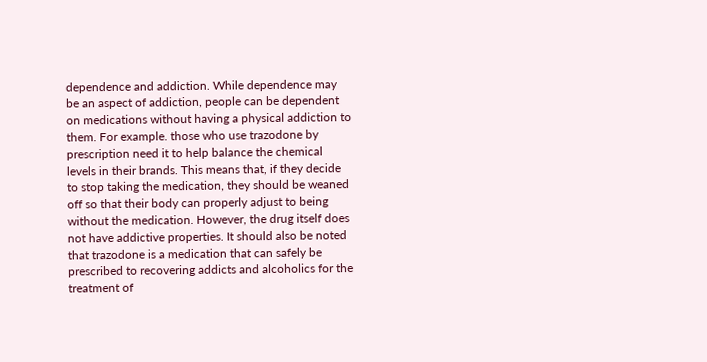dependence and addiction. While dependence may be an aspect of addiction, people can be dependent on medications without having a physical addiction to them. For example. those who use trazodone by prescription need it to help balance the chemical levels in their brands. This means that, if they decide to stop taking the medication, they should be weaned off so that their body can properly adjust to being without the medication. However, the drug itself does not have addictive properties. It should also be noted that trazodone is a medication that can safely be prescribed to recovering addicts and alcoholics for the treatment of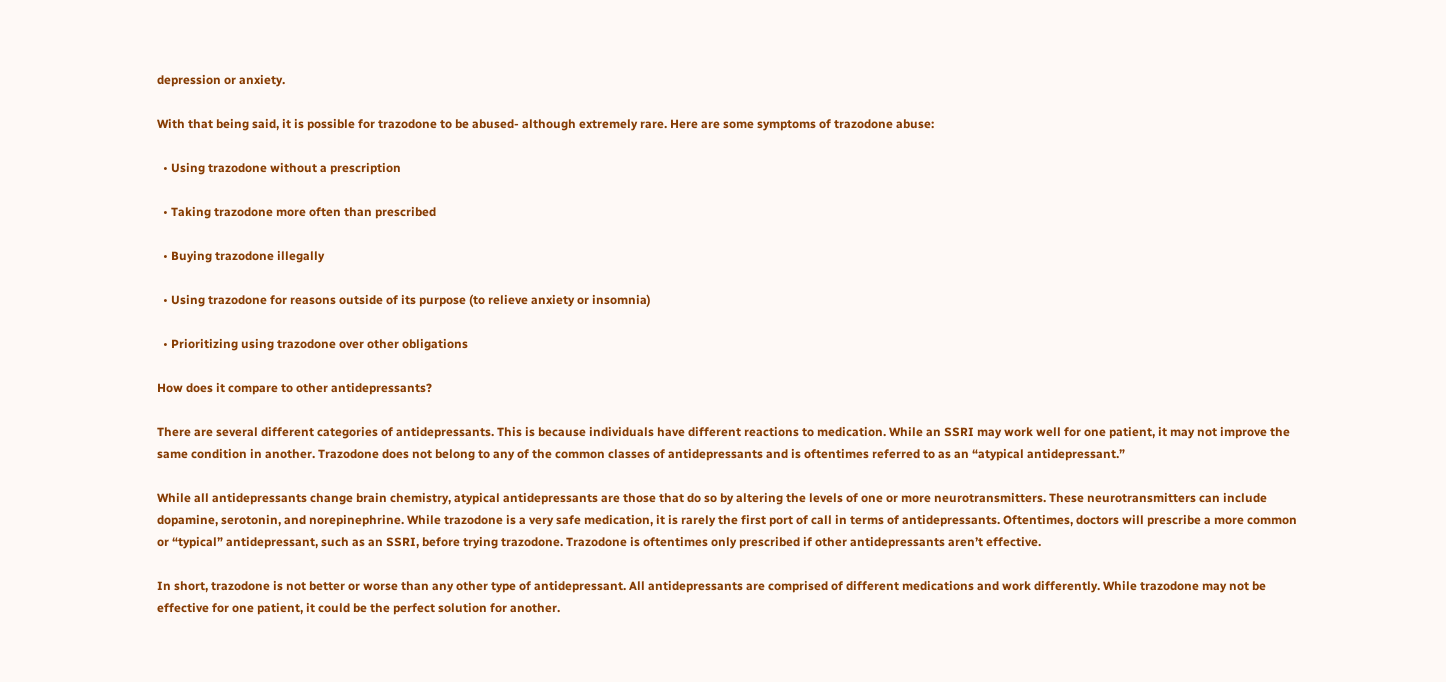depression or anxiety.

With that being said, it is possible for trazodone to be abused- although extremely rare. Here are some symptoms of trazodone abuse:

  • Using trazodone without a prescription

  • Taking trazodone more often than prescribed

  • Buying trazodone illegally

  • Using trazodone for reasons outside of its purpose (to relieve anxiety or insomnia)

  • Prioritizing using trazodone over other obligations

How does it compare to other antidepressants?

There are several different categories of antidepressants. This is because individuals have different reactions to medication. While an SSRI may work well for one patient, it may not improve the same condition in another. Trazodone does not belong to any of the common classes of antidepressants and is oftentimes referred to as an “atypical antidepressant.”

While all antidepressants change brain chemistry, atypical antidepressants are those that do so by altering the levels of one or more neurotransmitters. These neurotransmitters can include dopamine, serotonin, and norepinephrine. While trazodone is a very safe medication, it is rarely the first port of call in terms of antidepressants. Oftentimes, doctors will prescribe a more common or “typical” antidepressant, such as an SSRI, before trying trazodone. Trazodone is oftentimes only prescribed if other antidepressants aren’t effective.

In short, trazodone is not better or worse than any other type of antidepressant. All antidepressants are comprised of different medications and work differently. While trazodone may not be effective for one patient, it could be the perfect solution for another.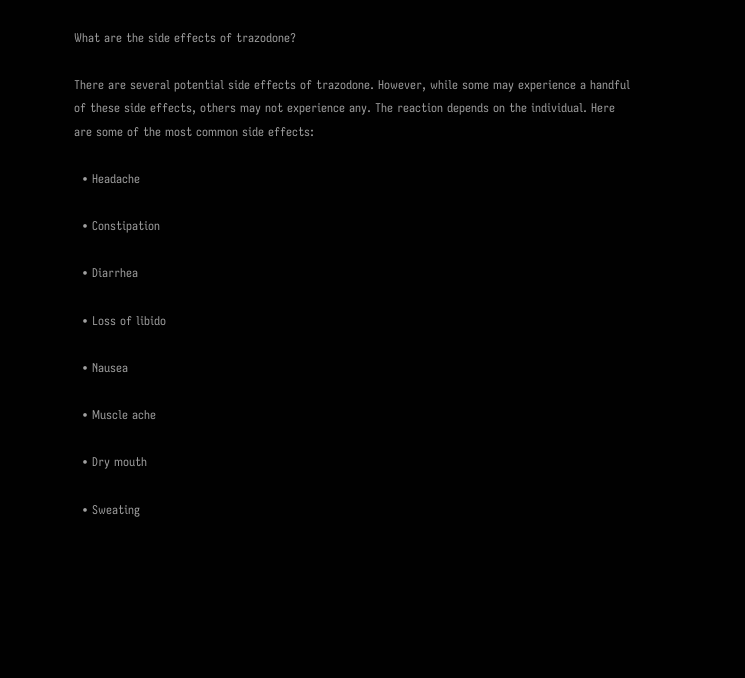What are the side effects of trazodone?

There are several potential side effects of trazodone. However, while some may experience a handful of these side effects, others may not experience any. The reaction depends on the individual. Here are some of the most common side effects:

  • Headache

  • Constipation

  • Diarrhea

  • Loss of libido

  • Nausea

  • Muscle ache

  • Dry mouth

  • Sweating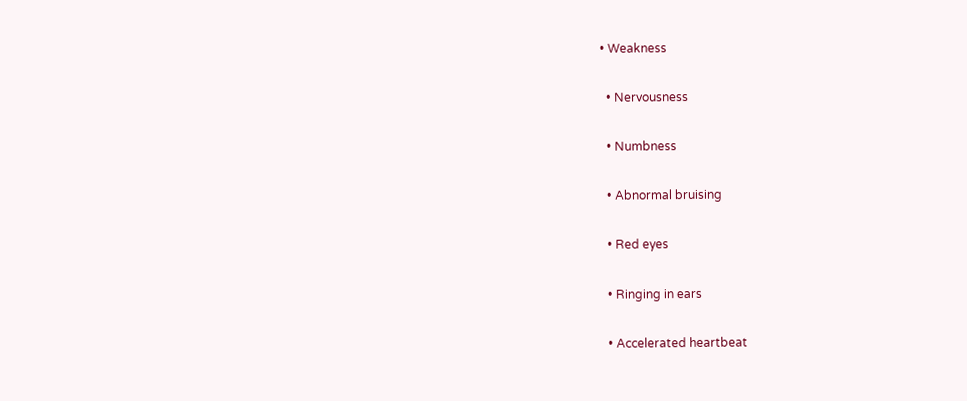• Weakness

  • Nervousness

  • Numbness

  • Abnormal bruising

  • Red eyes

  • Ringing in ears

  • Accelerated heartbeat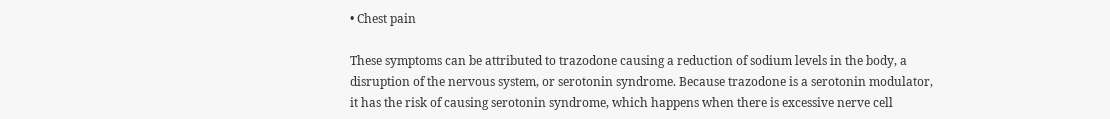• Chest pain

These symptoms can be attributed to trazodone causing a reduction of sodium levels in the body, a disruption of the nervous system, or serotonin syndrome. Because trazodone is a serotonin modulator, it has the risk of causing serotonin syndrome, which happens when there is excessive nerve cell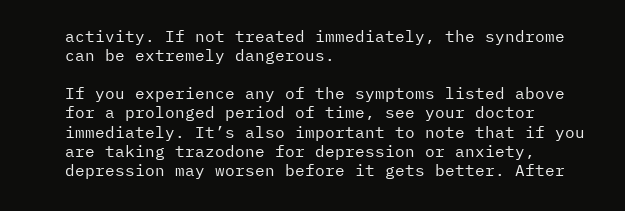activity. If not treated immediately, the syndrome can be extremely dangerous.

If you experience any of the symptoms listed above for a prolonged period of time, see your doctor immediately. It’s also important to note that if you are taking trazodone for depression or anxiety, depression may worsen before it gets better. After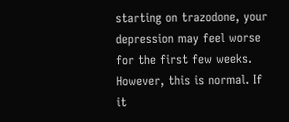starting on trazodone, your depression may feel worse for the first few weeks. However, this is normal. If it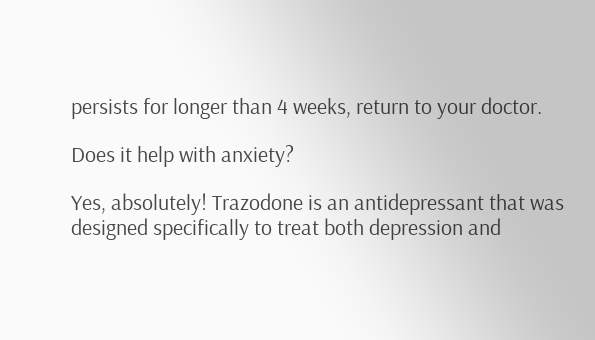persists for longer than 4 weeks, return to your doctor.

Does it help with anxiety?

Yes, absolutely! Trazodone is an antidepressant that was designed specifically to treat both depression and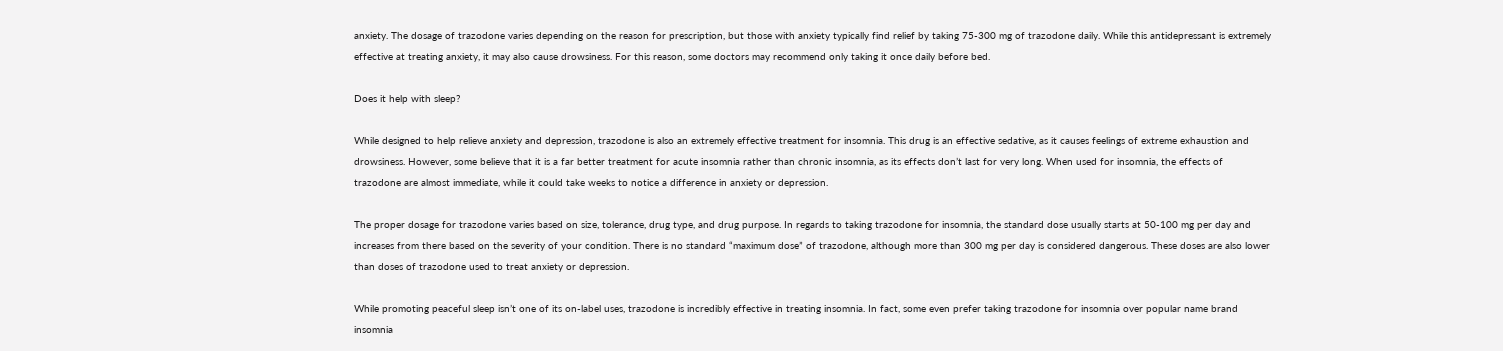anxiety. The dosage of trazodone varies depending on the reason for prescription, but those with anxiety typically find relief by taking 75-300 mg of trazodone daily. While this antidepressant is extremely effective at treating anxiety, it may also cause drowsiness. For this reason, some doctors may recommend only taking it once daily before bed.

Does it help with sleep?

While designed to help relieve anxiety and depression, trazodone is also an extremely effective treatment for insomnia. This drug is an effective sedative, as it causes feelings of extreme exhaustion and drowsiness. However, some believe that it is a far better treatment for acute insomnia rather than chronic insomnia, as its effects don’t last for very long. When used for insomnia, the effects of trazodone are almost immediate, while it could take weeks to notice a difference in anxiety or depression.

The proper dosage for trazodone varies based on size, tolerance, drug type, and drug purpose. In regards to taking trazodone for insomnia, the standard dose usually starts at 50-100 mg per day and increases from there based on the severity of your condition. There is no standard “maximum dose” of trazodone, although more than 300 mg per day is considered dangerous. These doses are also lower than doses of trazodone used to treat anxiety or depression.

While promoting peaceful sleep isn’t one of its on-label uses, trazodone is incredibly effective in treating insomnia. In fact, some even prefer taking trazodone for insomnia over popular name brand insomnia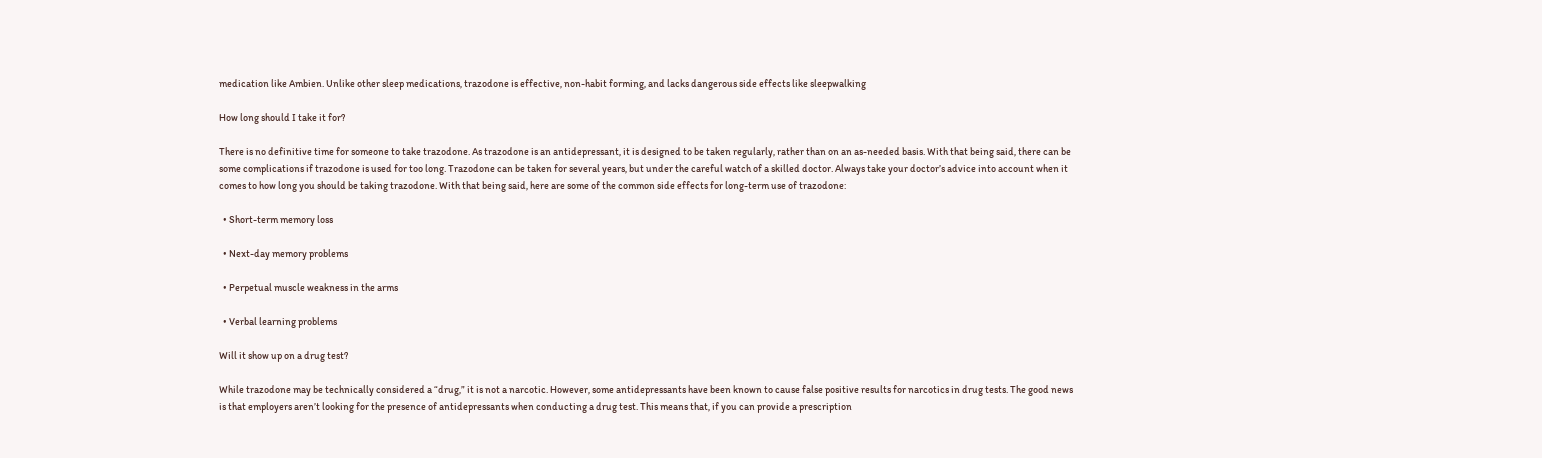medication like Ambien. Unlike other sleep medications, trazodone is effective, non-habit forming, and lacks dangerous side effects like sleepwalking

How long should I take it for?

There is no definitive time for someone to take trazodone. As trazodone is an antidepressant, it is designed to be taken regularly, rather than on an as-needed basis. With that being said, there can be some complications if trazodone is used for too long. Trazodone can be taken for several years, but under the careful watch of a skilled doctor. Always take your doctor’s advice into account when it comes to how long you should be taking trazodone. With that being said, here are some of the common side effects for long-term use of trazodone:

  • Short-term memory loss

  • Next-day memory problems

  • Perpetual muscle weakness in the arms

  • Verbal learning problems

Will it show up on a drug test?

While trazodone may be technically considered a “drug,” it is not a narcotic. However, some antidepressants have been known to cause false positive results for narcotics in drug tests. The good news is that employers aren’t looking for the presence of antidepressants when conducting a drug test. This means that, if you can provide a prescription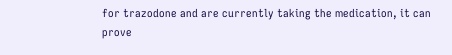for trazodone and are currently taking the medication, it can prove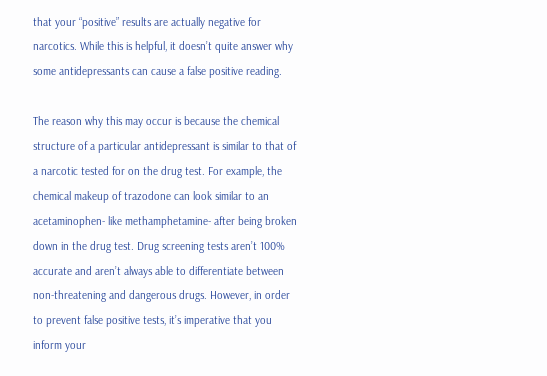that your “positive” results are actually negative for narcotics. While this is helpful, it doesn’t quite answer why some antidepressants can cause a false positive reading.

The reason why this may occur is because the chemical structure of a particular antidepressant is similar to that of a narcotic tested for on the drug test. For example, the chemical makeup of trazodone can look similar to an acetaminophen- like methamphetamine- after being broken down in the drug test. Drug screening tests aren’t 100% accurate and aren’t always able to differentiate between non-threatening and dangerous drugs. However, in order to prevent false positive tests, it’s imperative that you inform your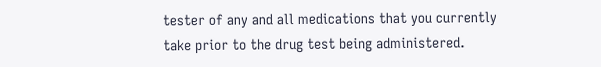tester of any and all medications that you currently take prior to the drug test being administered.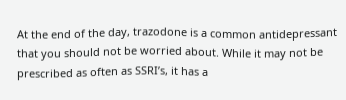At the end of the day, trazodone is a common antidepressant that you should not be worried about. While it may not be prescribed as often as SSRI’s, it has a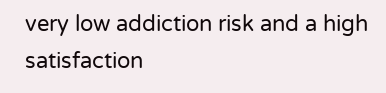very low addiction risk and a high satisfaction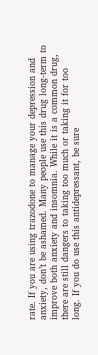rate. If you are using trazodone to manage your depression and anxiety, don’t be ashamed. Many people use this drug long-term to improve both anxiety and insomnia. While it is a common drug, there are still dangers to taking too much or taking it for too long. If you do use this antidepressant, be sure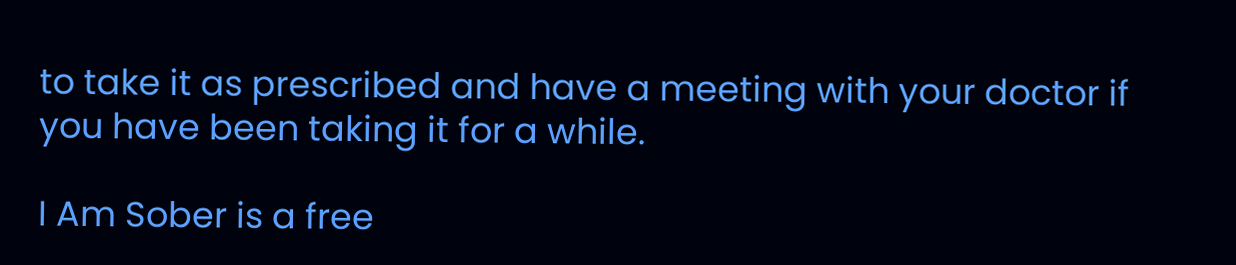to take it as prescribed and have a meeting with your doctor if you have been taking it for a while.

I Am Sober is a free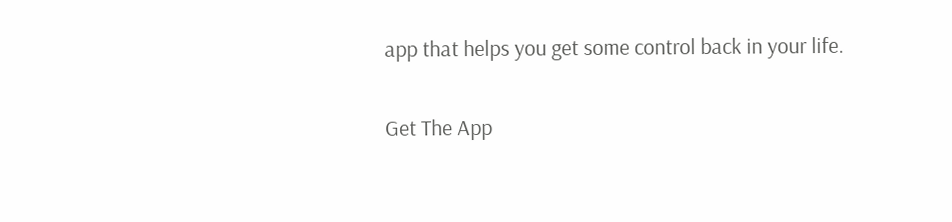app that helps you get some control back in your life.

Get The App